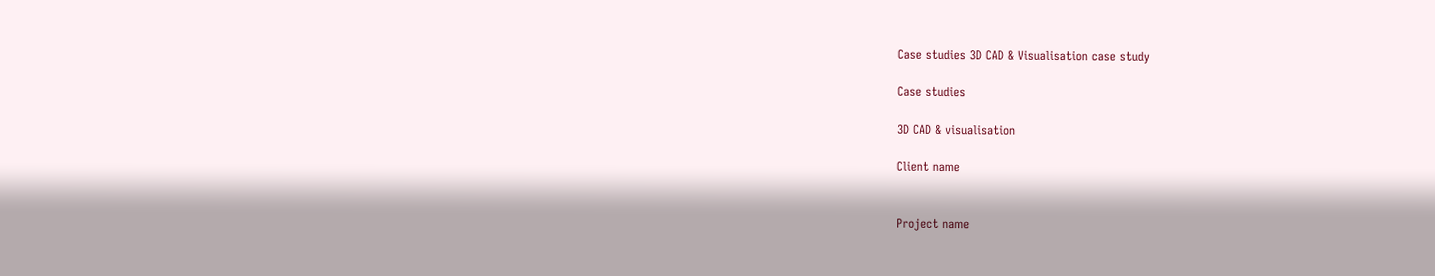Case studies 3D CAD & Visualisation case study

Case studies

3D CAD & visualisation

Client name


Project name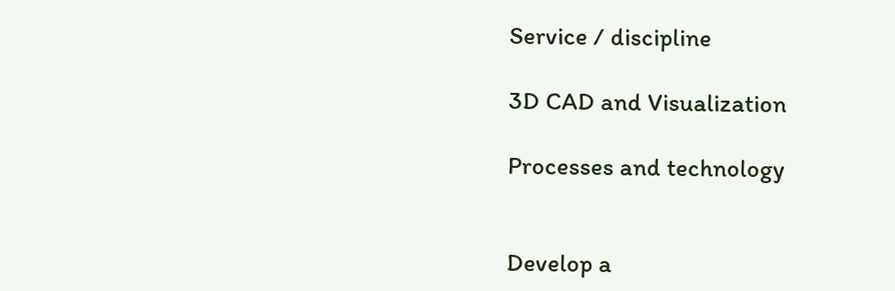Service / discipline

3D CAD and Visualization

Processes and technology


Develop a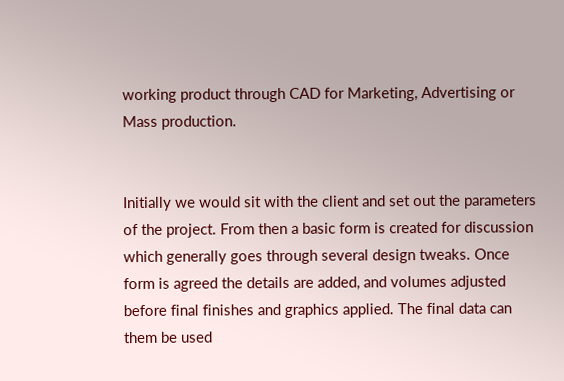working product through CAD for Marketing, Advertising or Mass production.


Initially we would sit with the client and set out the parameters of the project. From then a basic form is created for discussion which generally goes through several design tweaks. Once form is agreed the details are added, and volumes adjusted before final finishes and graphics applied. The final data can them be used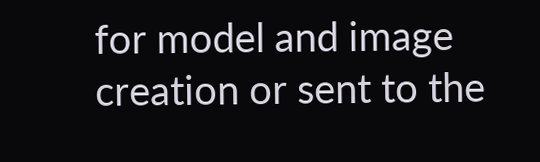for model and image creation or sent to the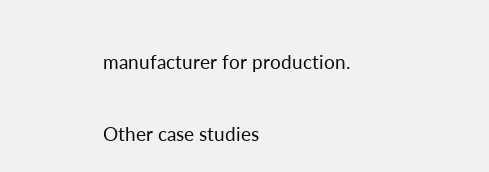manufacturer for production.

Other case studies